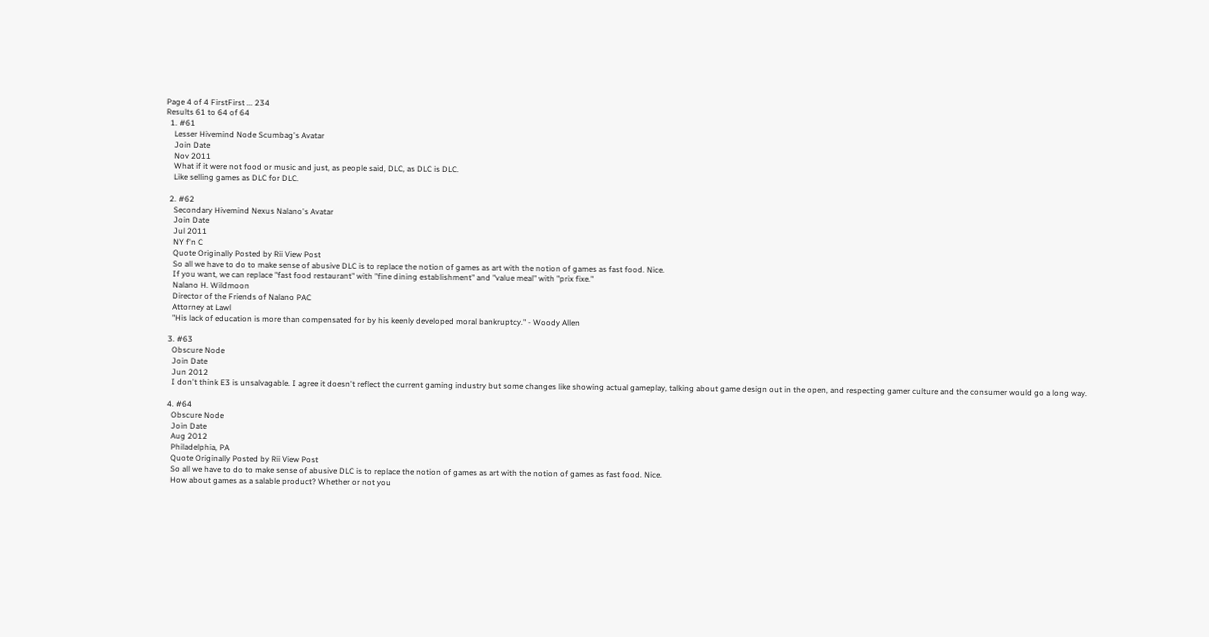Page 4 of 4 FirstFirst ... 234
Results 61 to 64 of 64
  1. #61
    Lesser Hivemind Node Scumbag's Avatar
    Join Date
    Nov 2011
    What if it were not food or music and just, as people said, DLC, as DLC is DLC.
    Like selling games as DLC for DLC.

  2. #62
    Secondary Hivemind Nexus Nalano's Avatar
    Join Date
    Jul 2011
    NY f'n C
    Quote Originally Posted by Rii View Post
    So all we have to do to make sense of abusive DLC is to replace the notion of games as art with the notion of games as fast food. Nice.
    If you want, we can replace "fast food restaurant" with "fine dining establishment" and "value meal" with "prix fixe."
    Nalano H. Wildmoon
    Director of the Friends of Nalano PAC
    Attorney at Lawl
    "His lack of education is more than compensated for by his keenly developed moral bankruptcy." - Woody Allen

  3. #63
    Obscure Node
    Join Date
    Jun 2012
    I don't think E3 is unsalvagable. I agree it doesn't reflect the current gaming industry but some changes like showing actual gameplay, talking about game design out in the open, and respecting gamer culture and the consumer would go a long way.

  4. #64
    Obscure Node
    Join Date
    Aug 2012
    Philadelphia, PA
    Quote Originally Posted by Rii View Post
    So all we have to do to make sense of abusive DLC is to replace the notion of games as art with the notion of games as fast food. Nice.
    How about games as a salable product? Whether or not you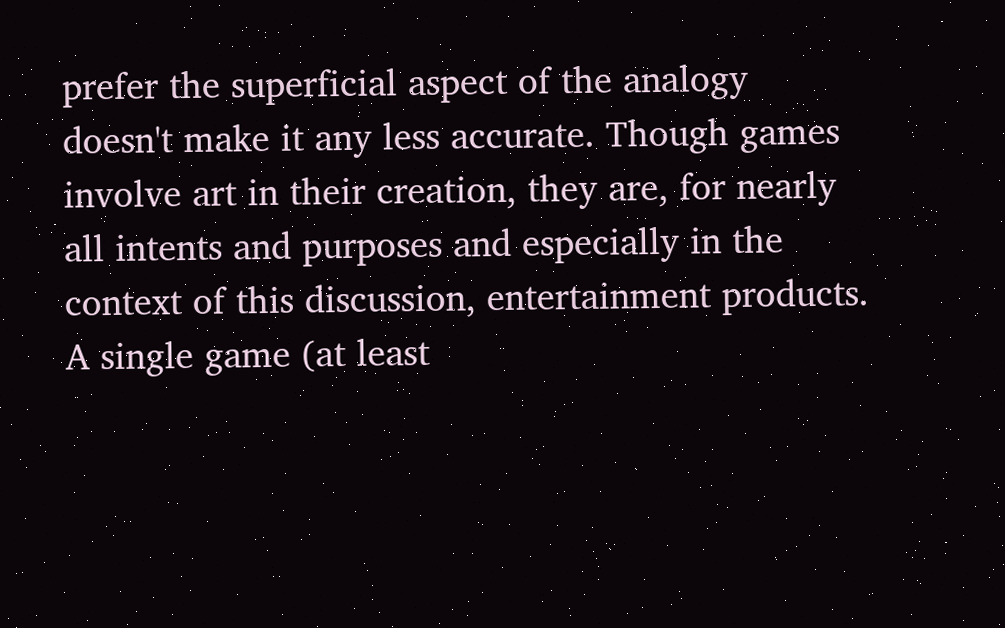prefer the superficial aspect of the analogy doesn't make it any less accurate. Though games involve art in their creation, they are, for nearly all intents and purposes and especially in the context of this discussion, entertainment products. A single game (at least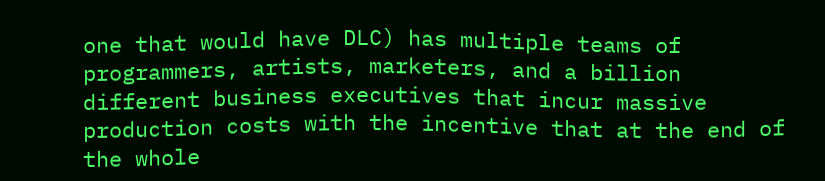one that would have DLC) has multiple teams of programmers, artists, marketers, and a billion different business executives that incur massive production costs with the incentive that at the end of the whole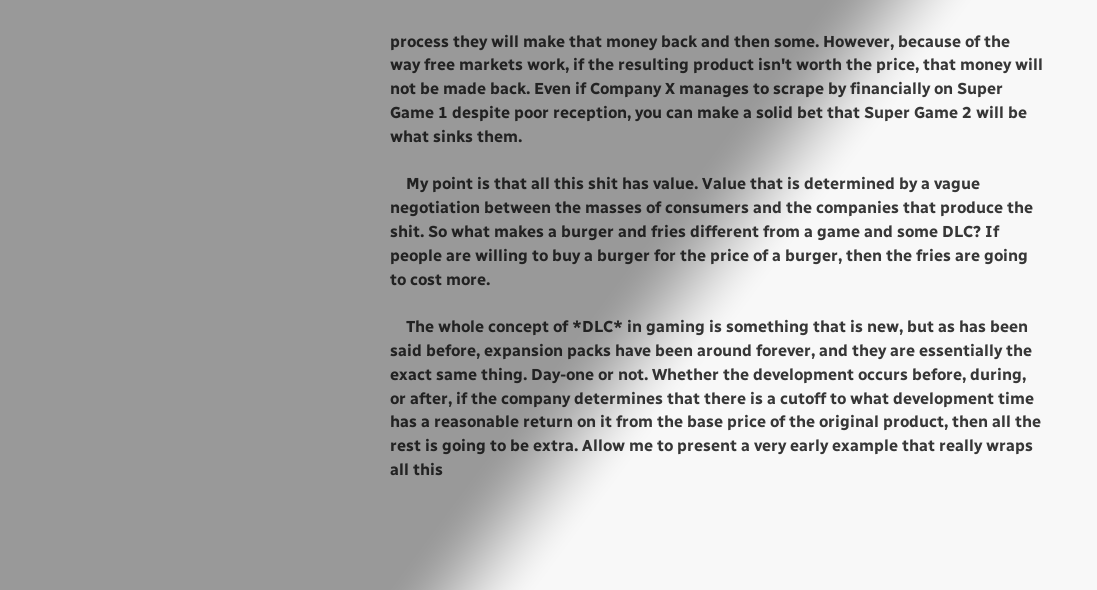process they will make that money back and then some. However, because of the way free markets work, if the resulting product isn't worth the price, that money will not be made back. Even if Company X manages to scrape by financially on Super Game 1 despite poor reception, you can make a solid bet that Super Game 2 will be what sinks them.

    My point is that all this shit has value. Value that is determined by a vague negotiation between the masses of consumers and the companies that produce the shit. So what makes a burger and fries different from a game and some DLC? If people are willing to buy a burger for the price of a burger, then the fries are going to cost more.

    The whole concept of *DLC* in gaming is something that is new, but as has been said before, expansion packs have been around forever, and they are essentially the exact same thing. Day-one or not. Whether the development occurs before, during, or after, if the company determines that there is a cutoff to what development time has a reasonable return on it from the base price of the original product, then all the rest is going to be extra. Allow me to present a very early example that really wraps all this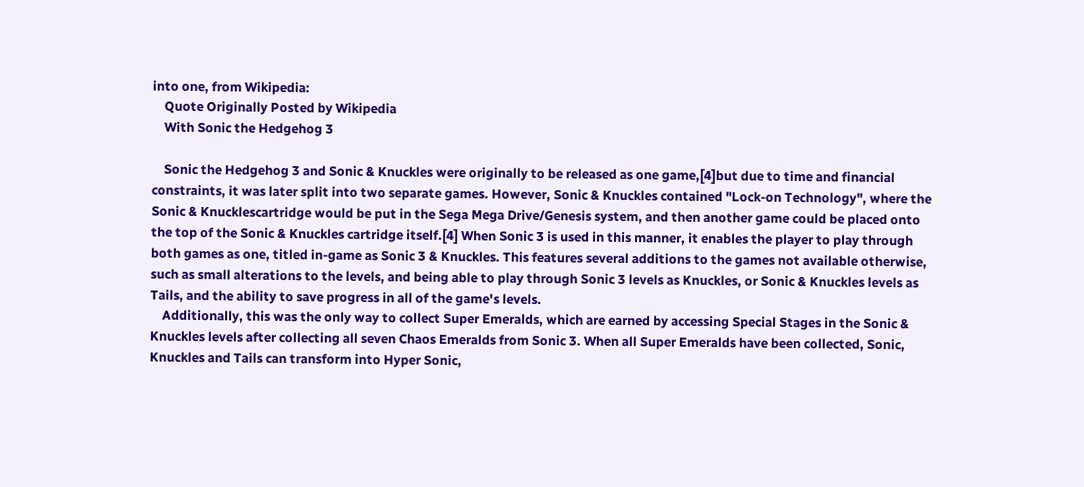into one, from Wikipedia:
    Quote Originally Posted by Wikipedia
    With Sonic the Hedgehog 3

    Sonic the Hedgehog 3 and Sonic & Knuckles were originally to be released as one game,[4]but due to time and financial constraints, it was later split into two separate games. However, Sonic & Knuckles contained "Lock-on Technology", where the Sonic & Knucklescartridge would be put in the Sega Mega Drive/Genesis system, and then another game could be placed onto the top of the Sonic & Knuckles cartridge itself.[4] When Sonic 3 is used in this manner, it enables the player to play through both games as one, titled in-game as Sonic 3 & Knuckles. This features several additions to the games not available otherwise, such as small alterations to the levels, and being able to play through Sonic 3 levels as Knuckles, or Sonic & Knuckles levels as Tails, and the ability to save progress in all of the game's levels.
    Additionally, this was the only way to collect Super Emeralds, which are earned by accessing Special Stages in the Sonic & Knuckles levels after collecting all seven Chaos Emeralds from Sonic 3. When all Super Emeralds have been collected, Sonic, Knuckles and Tails can transform into Hyper Sonic,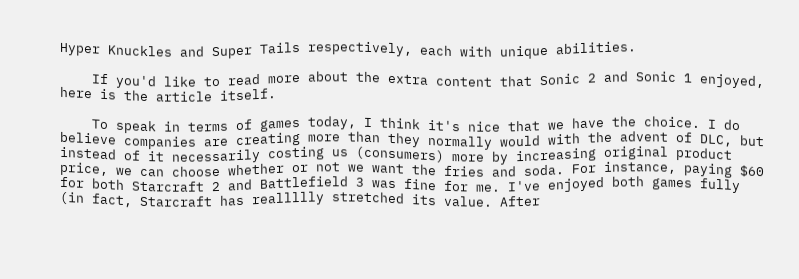Hyper Knuckles and Super Tails respectively, each with unique abilities.

    If you'd like to read more about the extra content that Sonic 2 and Sonic 1 enjoyed, here is the article itself.

    To speak in terms of games today, I think it's nice that we have the choice. I do believe companies are creating more than they normally would with the advent of DLC, but instead of it necessarily costing us (consumers) more by increasing original product price, we can choose whether or not we want the fries and soda. For instance, paying $60 for both Starcraft 2 and Battlefield 3 was fine for me. I've enjoyed both games fully (in fact, Starcraft has reallllly stretched its value. After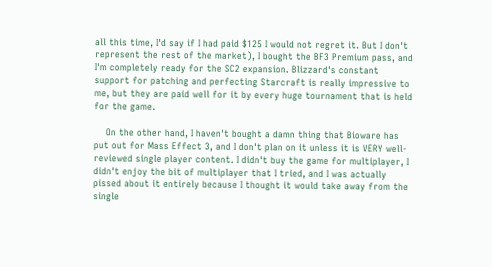all this time, I'd say if I had paid $125 I would not regret it. But I don't represent the rest of the market), I bought the BF3 Premium pass, and I'm completely ready for the SC2 expansion. Blizzard's constant support for patching and perfecting Starcraft is really impressive to me, but they are paid well for it by every huge tournament that is held for the game.

    On the other hand, I haven't bought a damn thing that Bioware has put out for Mass Effect 3, and I don't plan on it unless it is VERY well-reviewed single player content. I didn't buy the game for multiplayer, I didn't enjoy the bit of multiplayer that I tried, and I was actually pissed about it entirely because I thought it would take away from the single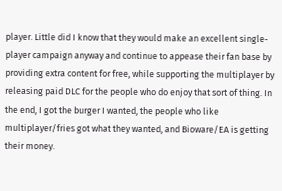player. Little did I know that they would make an excellent single-player campaign anyway and continue to appease their fan base by providing extra content for free, while supporting the multiplayer by releasing paid DLC for the people who do enjoy that sort of thing. In the end, I got the burger I wanted, the people who like multiplayer/fries got what they wanted, and Bioware/EA is getting their money.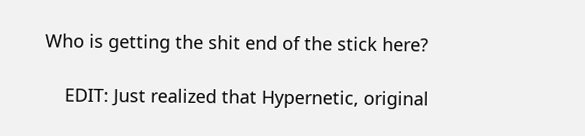Who is getting the shit end of the stick here?

    EDIT: Just realized that Hypernetic, original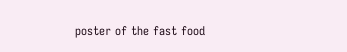poster of the fast food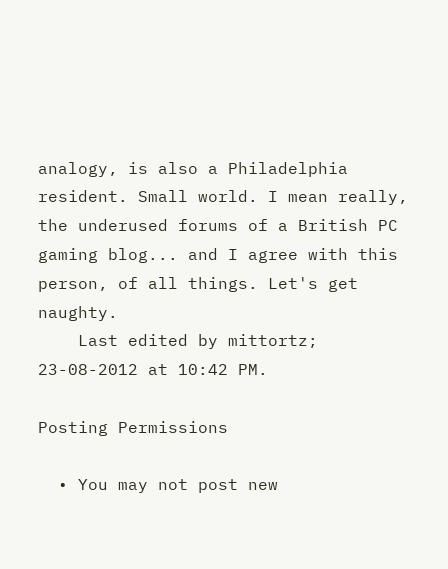analogy, is also a Philadelphia resident. Small world. I mean really, the underused forums of a British PC gaming blog... and I agree with this person, of all things. Let's get naughty.
    Last edited by mittortz; 23-08-2012 at 10:42 PM.

Posting Permissions

  • You may not post new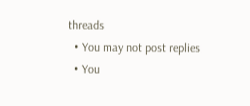threads
  • You may not post replies
  • You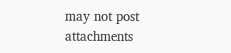may not post attachments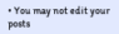• You may not edit your posts